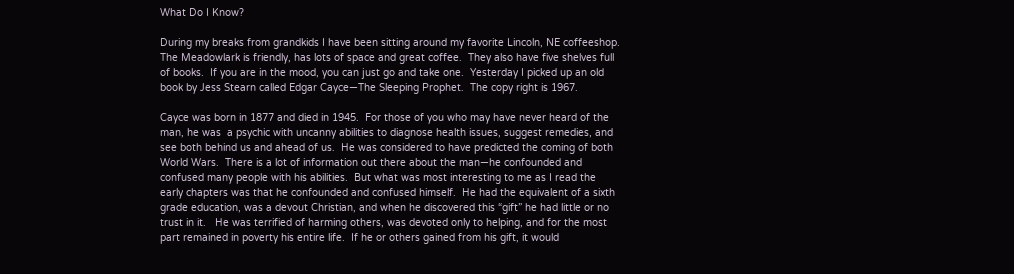What Do I Know?

During my breaks from grandkids I have been sitting around my favorite Lincoln, NE coffeeshop.  The Meadowlark is friendly, has lots of space and great coffee.  They also have five shelves full of books.  If you are in the mood, you can just go and take one.  Yesterday I picked up an old book by Jess Stearn called Edgar Cayce—The Sleeping Prophet.  The copy right is 1967.

Cayce was born in 1877 and died in 1945.  For those of you who may have never heard of the man, he was  a psychic with uncanny abilities to diagnose health issues, suggest remedies, and see both behind us and ahead of us.  He was considered to have predicted the coming of both World Wars.  There is a lot of information out there about the man—he confounded and confused many people with his abilities.  But what was most interesting to me as I read the early chapters was that he confounded and confused himself.  He had the equivalent of a sixth grade education, was a devout Christian, and when he discovered this “gift” he had little or no trust in it.   He was terrified of harming others, was devoted only to helping, and for the most part remained in poverty his entire life.  If he or others gained from his gift, it would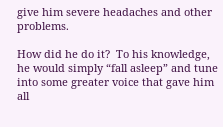give him severe headaches and other problems.

How did he do it?  To his knowledge, he would simply “fall asleep” and tune into some greater voice that gave him all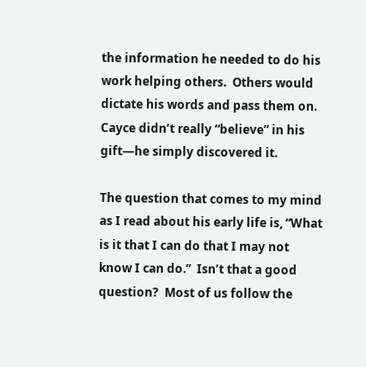the information he needed to do his work helping others.  Others would dictate his words and pass them on.  Cayce didn’t really “believe” in his gift—he simply discovered it.

The question that comes to my mind as I read about his early life is, “What is it that I can do that I may not know I can do.”  Isn’t that a good question?  Most of us follow the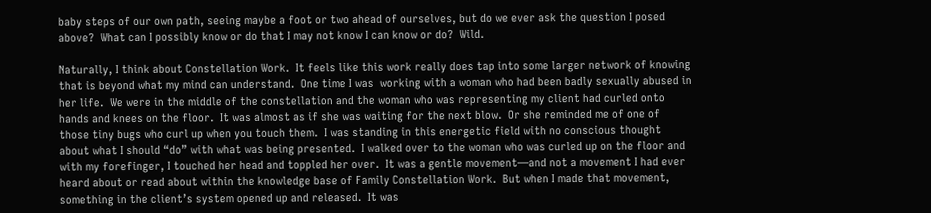baby steps of our own path, seeing maybe a foot or two ahead of ourselves, but do we ever ask the question I posed above?  What can I possibly know or do that I may not know I can know or do?  Wild.

Naturally, I think about Constellation Work.  It feels like this work really does tap into some larger network of knowing that is beyond what my mind can understand.  One time I was  working with a woman who had been badly sexually abused in her life.  We were in the middle of the constellation and the woman who was representing my client had curled onto hands and knees on the floor.  It was almost as if she was waiting for the next blow.  Or she reminded me of one of those tiny bugs who curl up when you touch them.  I was standing in this energetic field with no conscious thought about what I should “do” with what was being presented.  I walked over to the woman who was curled up on the floor and with my forefinger, I touched her head and toppled her over.  It was a gentle movement—and not a movement I had ever heard about or read about within the knowledge base of Family Constellation Work.  But when I made that movement, something in the client’s system opened up and released.  It was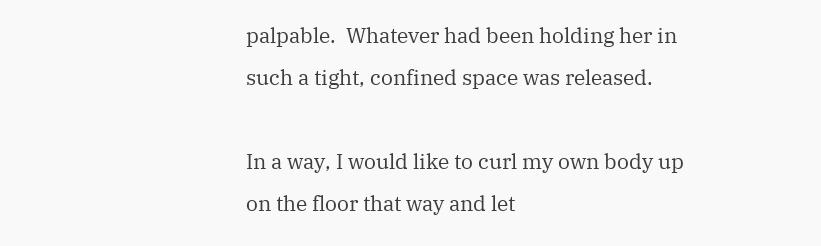palpable.  Whatever had been holding her in such a tight, confined space was released.

In a way, I would like to curl my own body up on the floor that way and let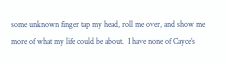some unknown finger tap my head, roll me over, and show me more of what my life could be about.  I have none of Cayce’s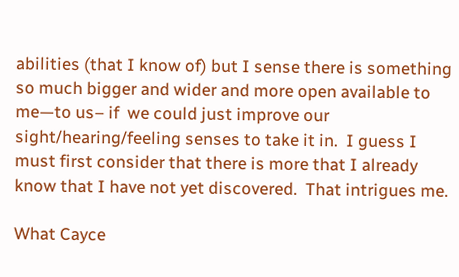abilities (that I know of) but I sense there is something so much bigger and wider and more open available to me—to us– if  we could just improve our sight/hearing/feeling senses to take it in.  I guess I must first consider that there is more that I already know that I have not yet discovered.  That intrigues me.

What Cayce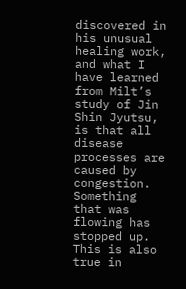discovered in his unusual healing work, and what I have learned from Milt’s study of Jin Shin Jyutsu, is that all disease processes are caused by congestion.  Something that was flowing has stopped up.  This is also true in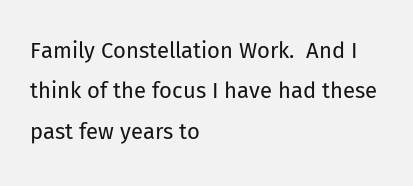Family Constellation Work.  And I think of the focus I have had these past few years to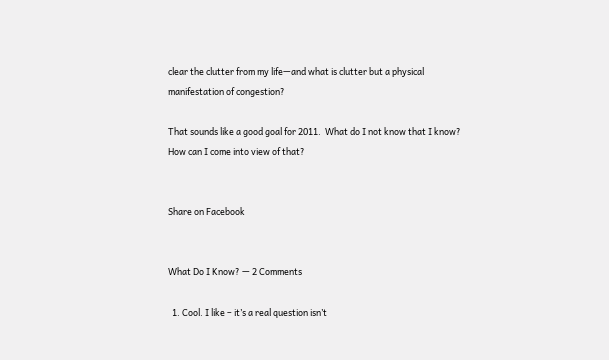clear the clutter from my life—and what is clutter but a physical manifestation of congestion?

That sounds like a good goal for 2011.  What do I not know that I know?  How can I come into view of that?


Share on Facebook


What Do I Know? — 2 Comments

  1. Cool. I like – it’s a real question isn’t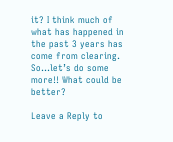it? I think much of what has happened in the past 3 years has come from clearing. So…let’s do some more!! What could be better?

Leave a Reply to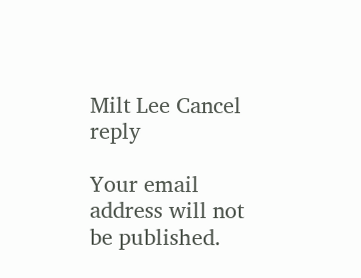Milt Lee Cancel reply

Your email address will not be published.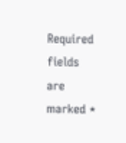Required fields are marked *